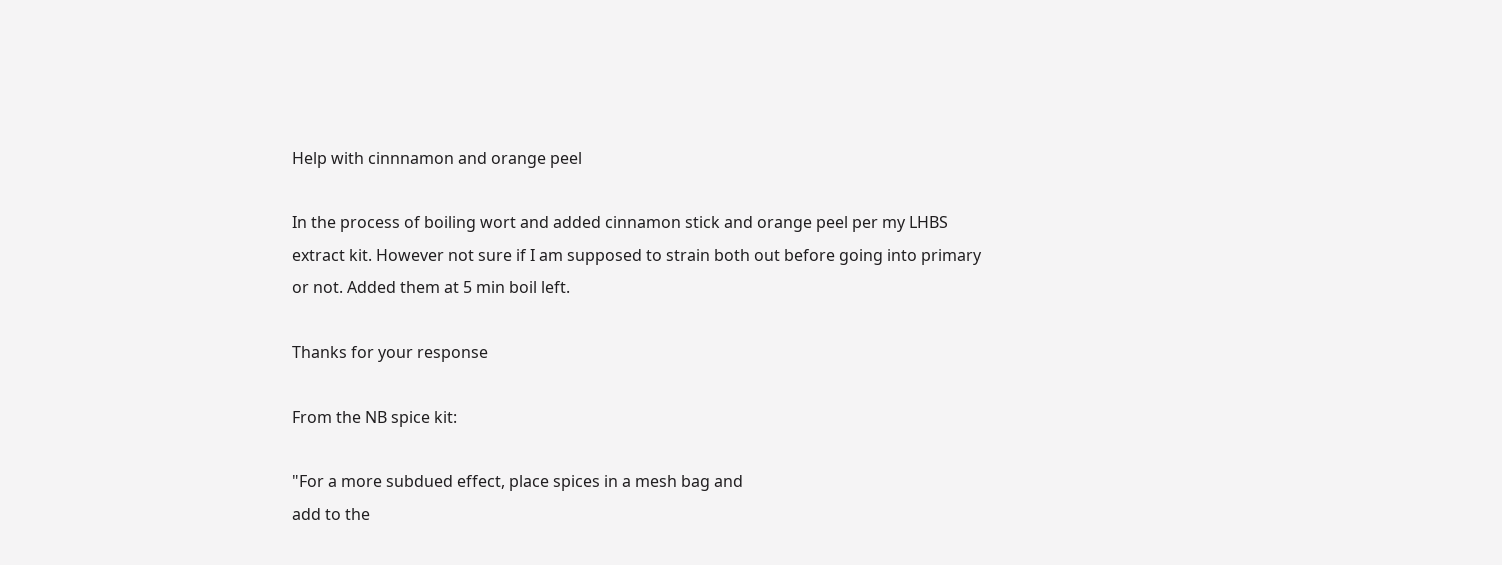Help with cinnnamon and orange peel

In the process of boiling wort and added cinnamon stick and orange peel per my LHBS extract kit. However not sure if I am supposed to strain both out before going into primary or not. Added them at 5 min boil left.

Thanks for your response

From the NB spice kit:

"For a more subdued effect, place spices in a mesh bag and
add to the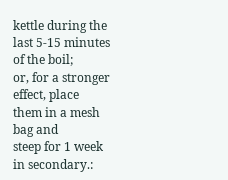kettle during the last 5-15 minutes of the boil;
or, for a stronger effect, place them in a mesh bag and
steep for 1 week in secondary.: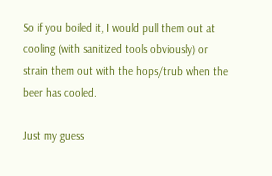So if you boiled it, I would pull them out at cooling (with sanitized tools obviously) or strain them out with the hops/trub when the beer has cooled.

Just my guess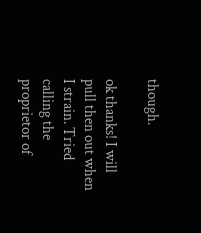though.

ok thanks! I will pull then out when I strain. Tried calling the proprietor of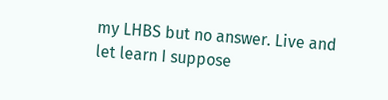my LHBS but no answer. Live and let learn I suppose